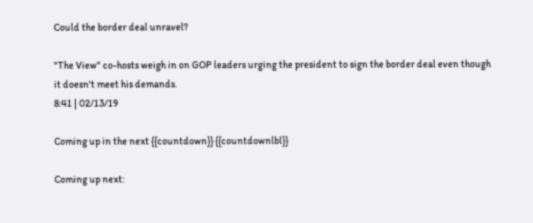Could the border deal unravel?

"The View" co-hosts weigh in on GOP leaders urging the president to sign the border deal even though it doesn't meet his demands.
8:41 | 02/13/19

Coming up in the next {{countdown}} {{countdownlbl}}

Coming up next: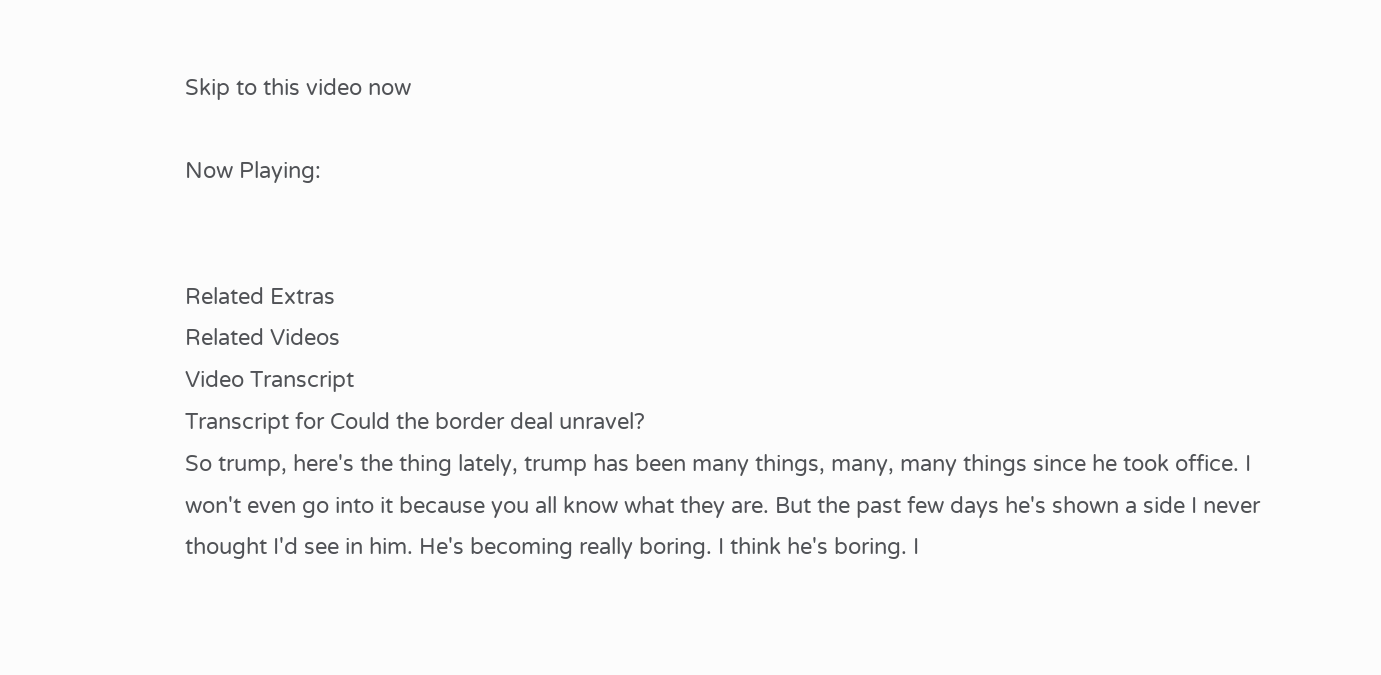Skip to this video now

Now Playing:


Related Extras
Related Videos
Video Transcript
Transcript for Could the border deal unravel?
So trump, here's the thing lately, trump has been many things, many, many things since he took office. I won't even go into it because you all know what they are. But the past few days he's shown a side I never thought I'd see in him. He's becoming really boring. I think he's boring. I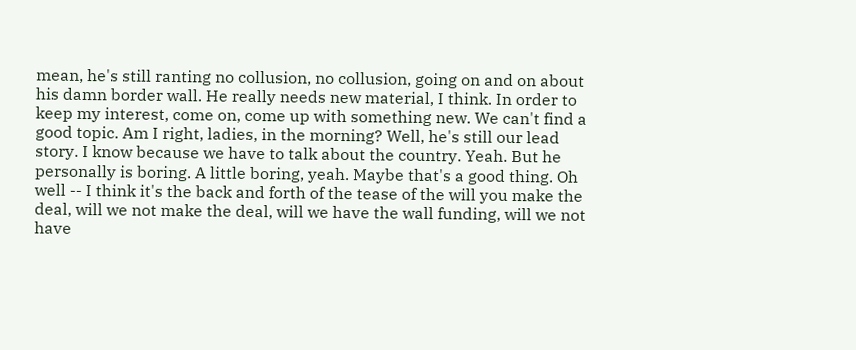mean, he's still ranting no collusion, no collusion, going on and on about his damn border wall. He really needs new material, I think. In order to keep my interest, come on, come up with something new. We can't find a good topic. Am I right, ladies, in the morning? Well, he's still our lead story. I know because we have to talk about the country. Yeah. But he personally is boring. A little boring, yeah. Maybe that's a good thing. Oh well -- I think it's the back and forth of the tease of the will you make the deal, will we not make the deal, will we have the wall funding, will we not have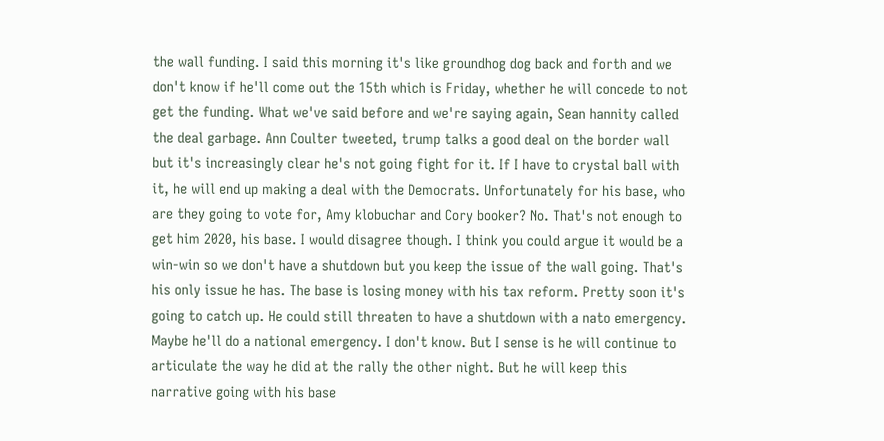the wall funding. I said this morning it's like groundhog dog back and forth and we don't know if he'll come out the 15th which is Friday, whether he will concede to not get the funding. What we've said before and we're saying again, Sean hannity called the deal garbage. Ann Coulter tweeted, trump talks a good deal on the border wall but it's increasingly clear he's not going fight for it. If I have to crystal ball with it, he will end up making a deal with the Democrats. Unfortunately for his base, who are they going to vote for, Amy klobuchar and Cory booker? No. That's not enough to get him 2020, his base. I would disagree though. I think you could argue it would be a win-win so we don't have a shutdown but you keep the issue of the wall going. That's his only issue he has. The base is losing money with his tax reform. Pretty soon it's going to catch up. He could still threaten to have a shutdown with a nato emergency. Maybe he'll do a national emergency. I don't know. But I sense is he will continue to articulate the way he did at the rally the other night. But he will keep this narrative going with his base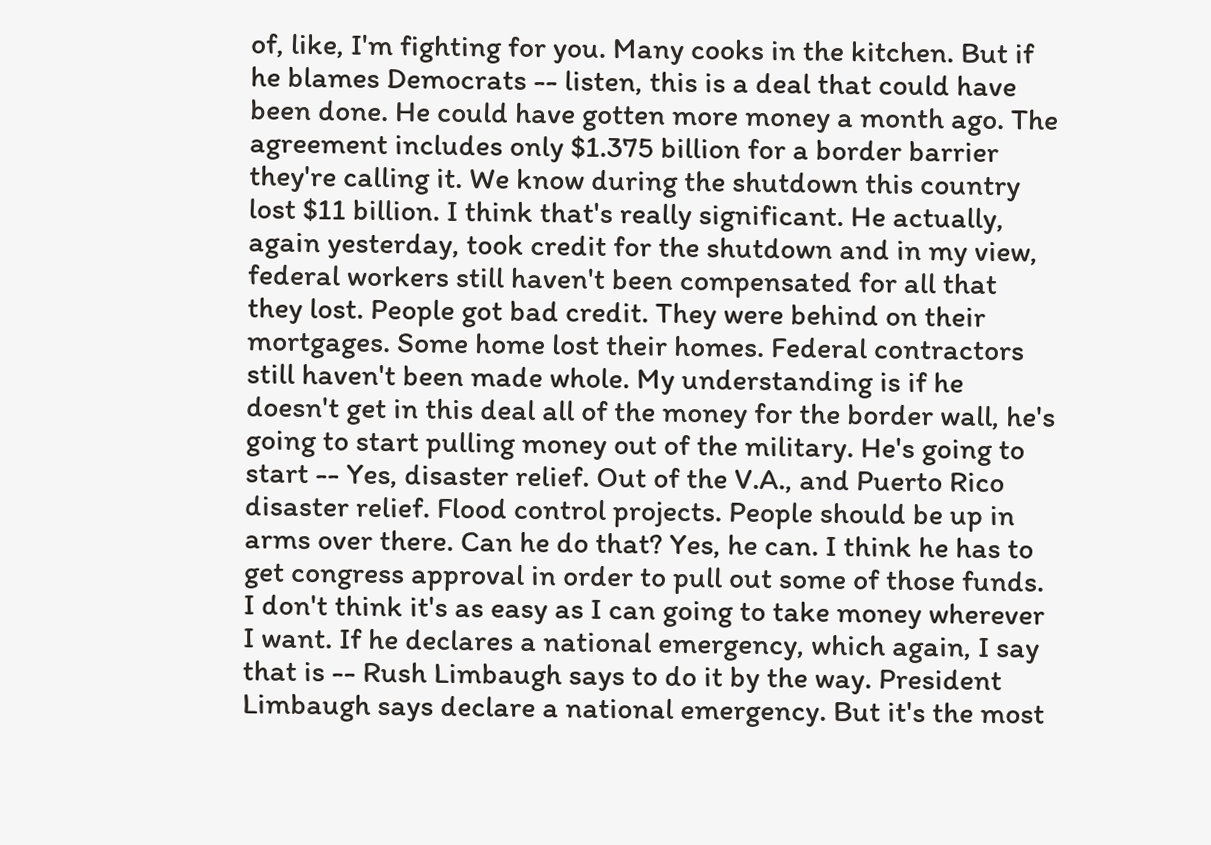of, like, I'm fighting for you. Many cooks in the kitchen. But if he blames Democrats -- listen, this is a deal that could have been done. He could have gotten more money a month ago. The agreement includes only $1.375 billion for a border barrier they're calling it. We know during the shutdown this country lost $11 billion. I think that's really significant. He actually, again yesterday, took credit for the shutdown and in my view, federal workers still haven't been compensated for all that they lost. People got bad credit. They were behind on their mortgages. Some home lost their homes. Federal contractors still haven't been made whole. My understanding is if he doesn't get in this deal all of the money for the border wall, he's going to start pulling money out of the military. He's going to start -- Yes, disaster relief. Out of the V.A., and Puerto Rico disaster relief. Flood control projects. People should be up in arms over there. Can he do that? Yes, he can. I think he has to get congress approval in order to pull out some of those funds. I don't think it's as easy as I can going to take money wherever I want. If he declares a national emergency, which again, I say that is -- Rush Limbaugh says to do it by the way. President Limbaugh says declare a national emergency. But it's the most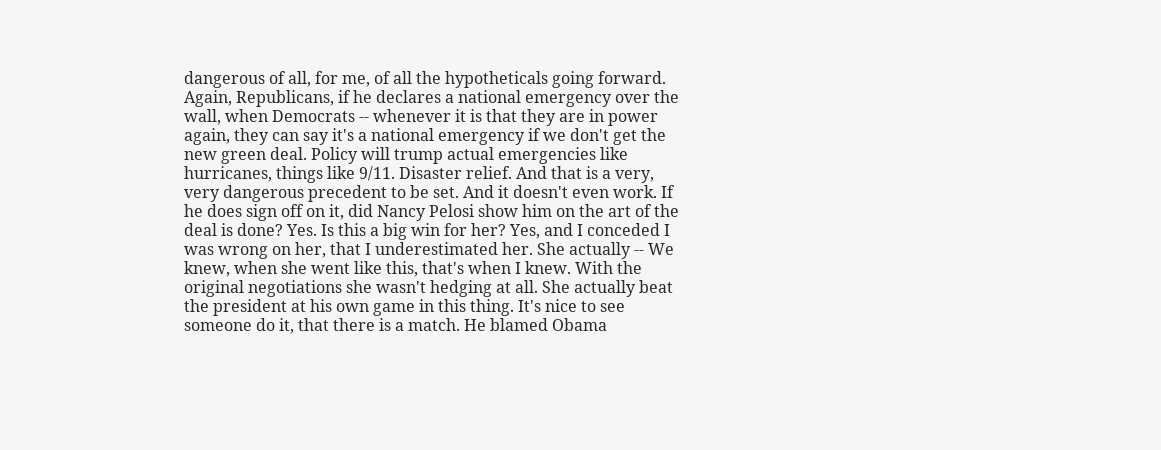dangerous of all, for me, of all the hypotheticals going forward. Again, Republicans, if he declares a national emergency over the wall, when Democrats -- whenever it is that they are in power again, they can say it's a national emergency if we don't get the new green deal. Policy will trump actual emergencies like hurricanes, things like 9/11. Disaster relief. And that is a very, very dangerous precedent to be set. And it doesn't even work. If he does sign off on it, did Nancy Pelosi show him on the art of the deal is done? Yes. Is this a big win for her? Yes, and I conceded I was wrong on her, that I underestimated her. She actually -- We knew, when she went like this, that's when I knew. With the original negotiations she wasn't hedging at all. She actually beat the president at his own game in this thing. It's nice to see someone do it, that there is a match. He blamed Obama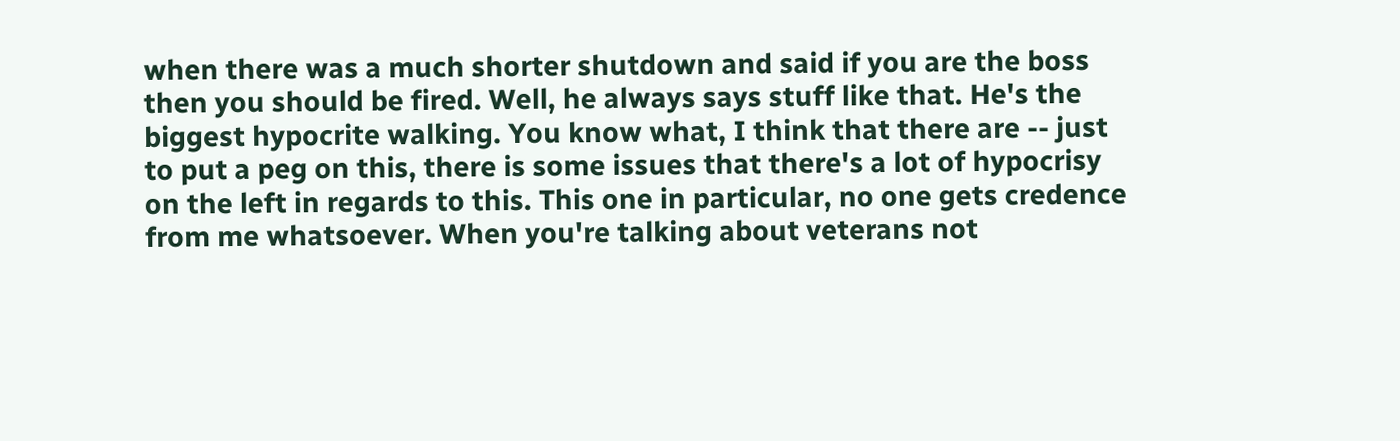when there was a much shorter shutdown and said if you are the boss then you should be fired. Well, he always says stuff like that. He's the biggest hypocrite walking. You know what, I think that there are -- just to put a peg on this, there is some issues that there's a lot of hypocrisy on the left in regards to this. This one in particular, no one gets credence from me whatsoever. When you're talking about veterans not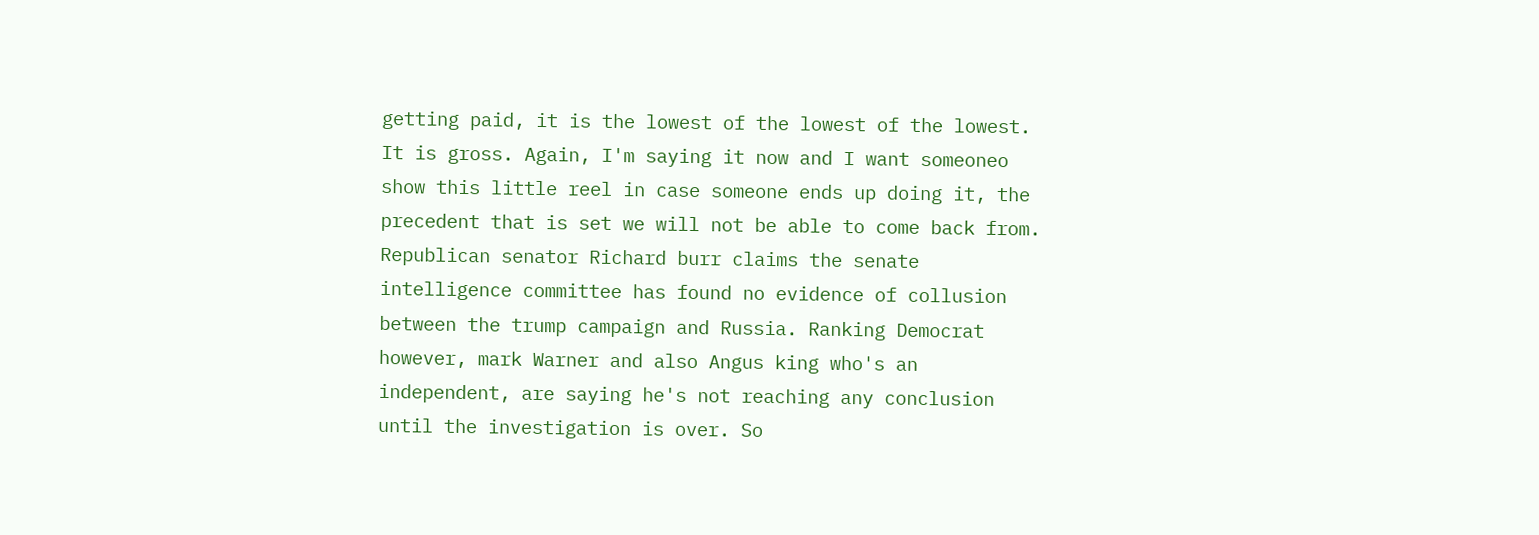getting paid, it is the lowest of the lowest of the lowest. It is gross. Again, I'm saying it now and I want someoneo show this little reel in case someone ends up doing it, the precedent that is set we will not be able to come back from. Republican senator Richard burr claims the senate intelligence committee has found no evidence of collusion between the trump campaign and Russia. Ranking Democrat however, mark Warner and also Angus king who's an independent, are saying he's not reaching any conclusion until the investigation is over. So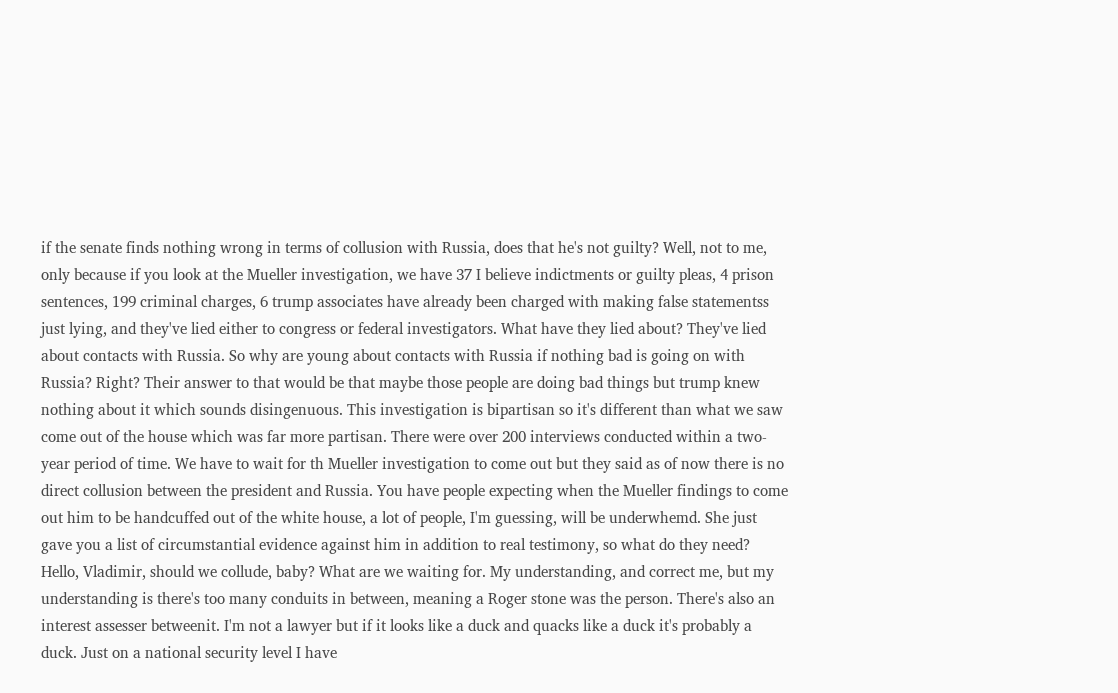if the senate finds nothing wrong in terms of collusion with Russia, does that he's not guilty? Well, not to me, only because if you look at the Mueller investigation, we have 37 I believe indictments or guilty pleas, 4 prison sentences, 199 criminal charges, 6 trump associates have already been charged with making false statementss just lying, and they've lied either to congress or federal investigators. What have they lied about? They've lied about contacts with Russia. So why are young about contacts with Russia if nothing bad is going on with Russia? Right? Their answer to that would be that maybe those people are doing bad things but trump knew nothing about it which sounds disingenuous. This investigation is bipartisan so it's different than what we saw come out of the house which was far more partisan. There were over 200 interviews conducted within a two-year period of time. We have to wait for th Mueller investigation to come out but they said as of now there is no direct collusion between the president and Russia. You have people expecting when the Mueller findings to come out him to be handcuffed out of the white house, a lot of people, I'm guessing, will be underwhemd. She just gave you a list of circumstantial evidence against him in addition to real testimony, so what do they need? Hello, Vladimir, should we collude, baby? What are we waiting for. My understanding, and correct me, but my understanding is there's too many conduits in between, meaning a Roger stone was the person. There's also an interest assesser betweenit. I'm not a lawyer but if it looks like a duck and quacks like a duck it's probably a duck. Just on a national security level I have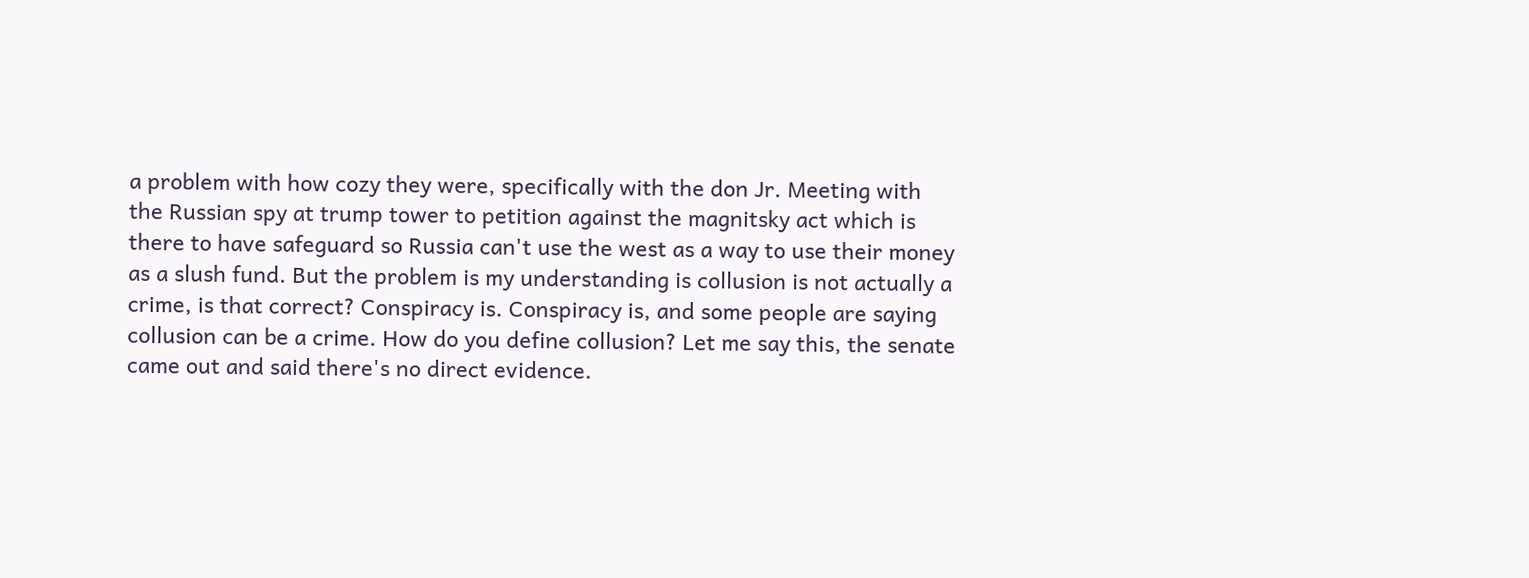a problem with how cozy they were, specifically with the don Jr. Meeting with the Russian spy at trump tower to petition against the magnitsky act which is there to have safeguard so Russia can't use the west as a way to use their money as a slush fund. But the problem is my understanding is collusion is not actually a crime, is that correct? Conspiracy is. Conspiracy is, and some people are saying collusion can be a crime. How do you define collusion? Let me say this, the senate came out and said there's no direct evidence.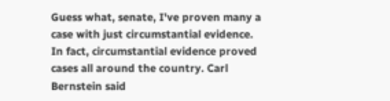Guess what, senate, I've proven many a case with just circumstantial evidence. In fact, circumstantial evidence proved cases all around the country. Carl Bernstein said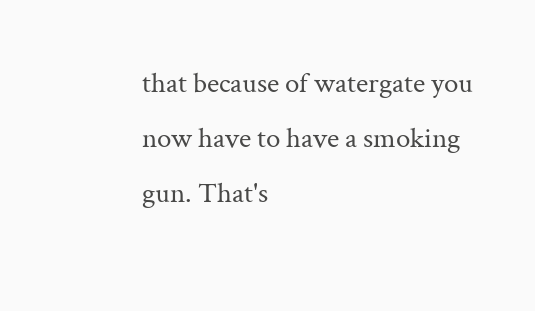that because of watergate you now have to have a smoking gun. That's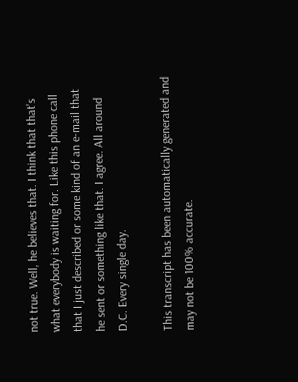not true. Well, he believes that. I think that that's what everybody is waiting for. Like this phone call that I just described or some kind of an e-mail that he sent or something like that. I agree. All around D.C. Every single day.

This transcript has been automatically generated and may not be 100% accurate.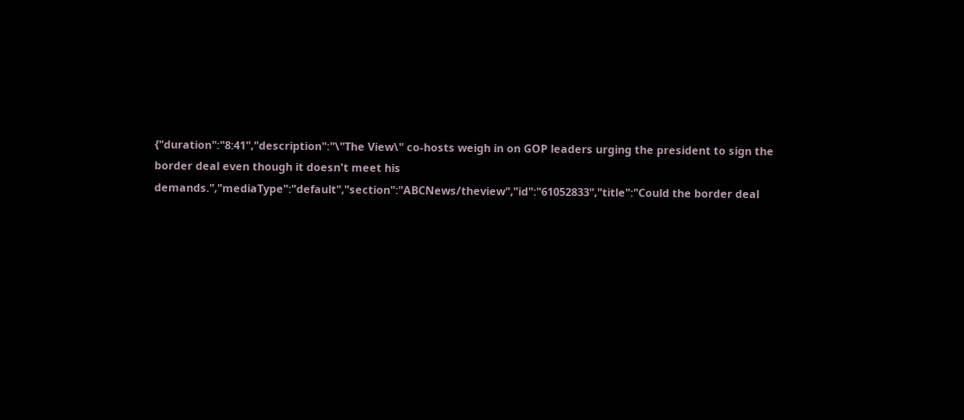{"duration":"8:41","description":"\"The View\" co-hosts weigh in on GOP leaders urging the president to sign the border deal even though it doesn't meet his demands.","mediaType":"default","section":"ABCNews/theview","id":"61052833","title":"Could the border deal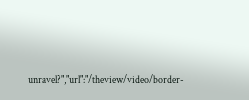unravel?","url":"/theview/video/border-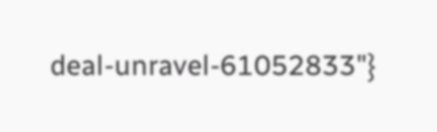deal-unravel-61052833"}